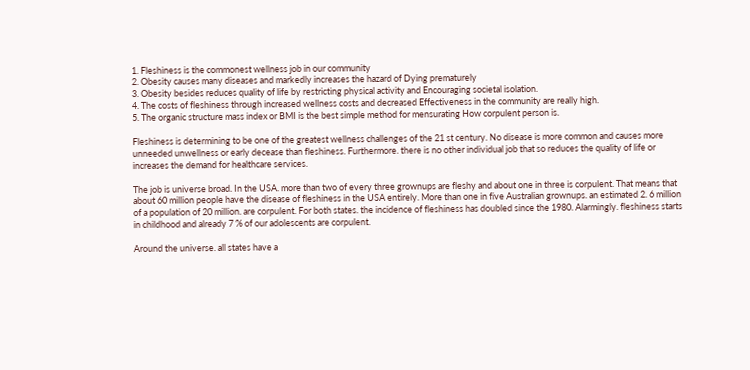1. Fleshiness is the commonest wellness job in our community
2. Obesity causes many diseases and markedly increases the hazard of Dying prematurely
3. Obesity besides reduces quality of life by restricting physical activity and Encouraging societal isolation.
4. The costs of fleshiness through increased wellness costs and decreased Effectiveness in the community are really high.
5. The organic structure mass index or BMI is the best simple method for mensurating How corpulent person is.

Fleshiness is determining to be one of the greatest wellness challenges of the 21 st century. No disease is more common and causes more unneeded unwellness or early decease than fleshiness. Furthermore. there is no other individual job that so reduces the quality of life or increases the demand for healthcare services.

The job is universe broad. In the USA. more than two of every three grownups are fleshy and about one in three is corpulent. That means that about 60 million people have the disease of fleshiness in the USA entirely. More than one in five Australian grownups. an estimated 2. 6 million of a population of 20 million. are corpulent. For both states. the incidence of fleshiness has doubled since the 1980. Alarmingly. fleshiness starts in childhood and already 7 % of our adolescents are corpulent.

Around the universe. all states have a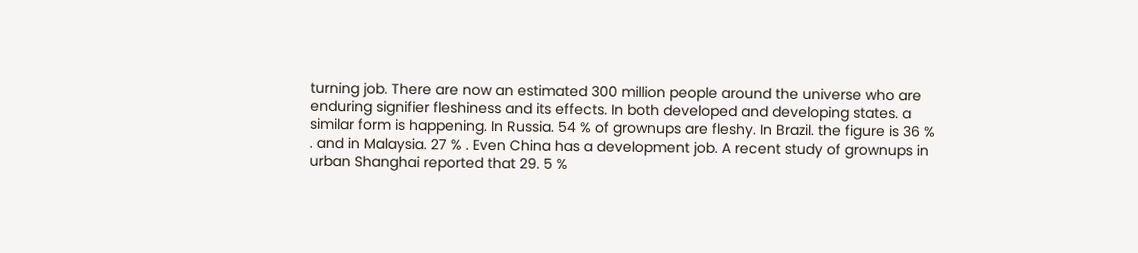turning job. There are now an estimated 300 million people around the universe who are enduring signifier fleshiness and its effects. In both developed and developing states. a similar form is happening. In Russia. 54 % of grownups are fleshy. In Brazil. the figure is 36 % . and in Malaysia. 27 % . Even China has a development job. A recent study of grownups in urban Shanghai reported that 29. 5 %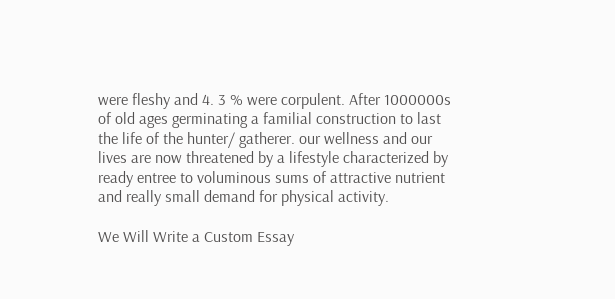were fleshy and 4. 3 % were corpulent. After 1000000s of old ages germinating a familial construction to last the life of the hunter/ gatherer. our wellness and our lives are now threatened by a lifestyle characterized by ready entree to voluminous sums of attractive nutrient and really small demand for physical activity.

We Will Write a Custom Essay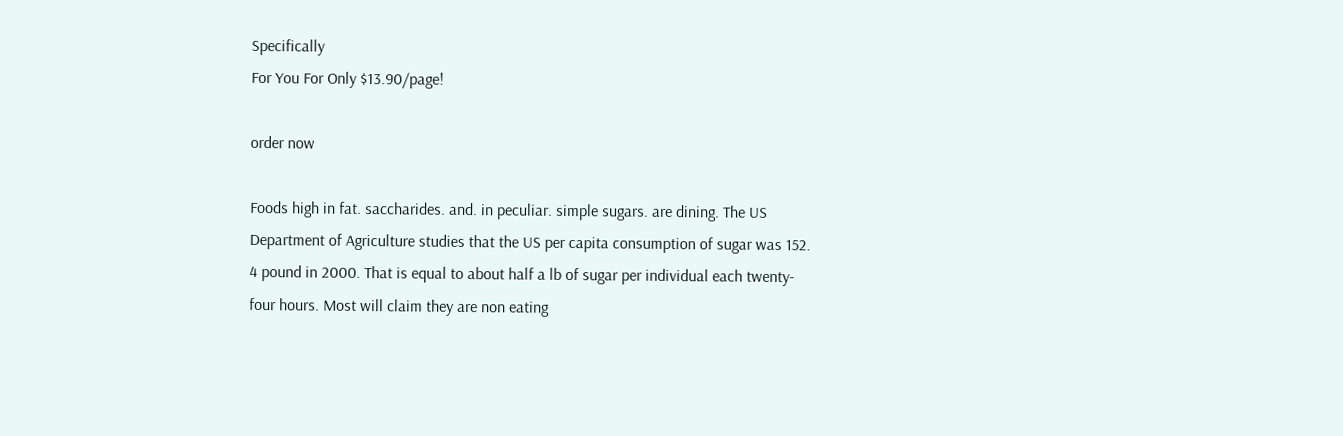Specifically
For You For Only $13.90/page!

order now

Foods high in fat. saccharides. and. in peculiar. simple sugars. are dining. The US Department of Agriculture studies that the US per capita consumption of sugar was 152. 4 pound in 2000. That is equal to about half a lb of sugar per individual each twenty-four hours. Most will claim they are non eating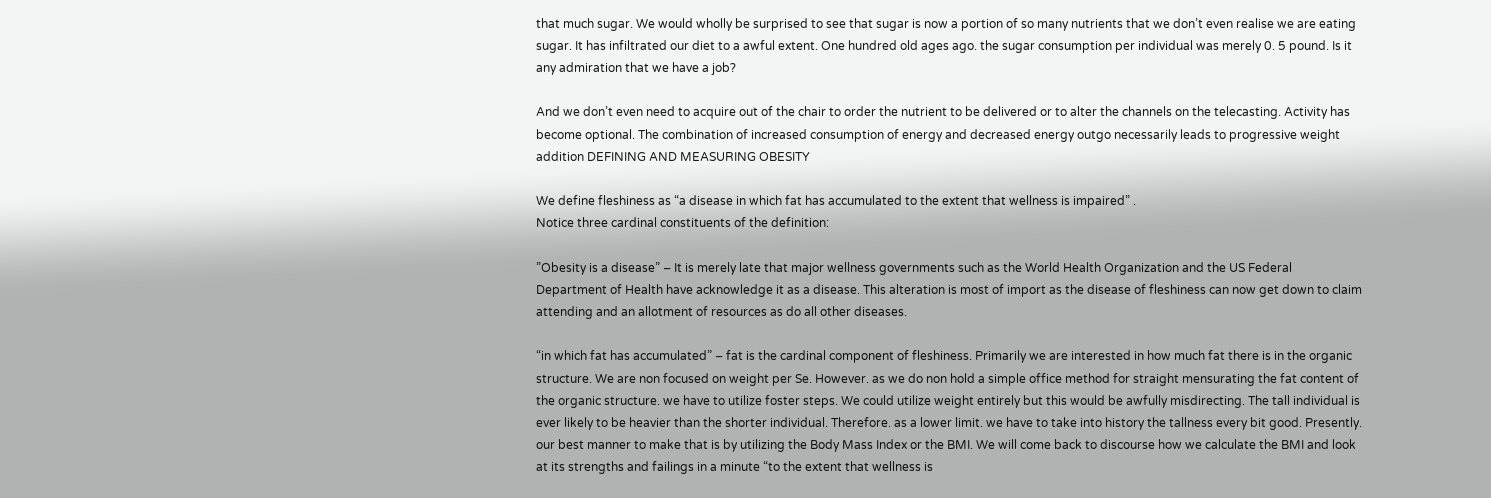that much sugar. We would wholly be surprised to see that sugar is now a portion of so many nutrients that we don’t even realise we are eating sugar. It has infiltrated our diet to a awful extent. One hundred old ages ago. the sugar consumption per individual was merely 0. 5 pound. Is it any admiration that we have a job?

And we don’t even need to acquire out of the chair to order the nutrient to be delivered or to alter the channels on the telecasting. Activity has become optional. The combination of increased consumption of energy and decreased energy outgo necessarily leads to progressive weight addition DEFINING AND MEASURING OBESITY

We define fleshiness as “a disease in which fat has accumulated to the extent that wellness is impaired” .
Notice three cardinal constituents of the definition:

”Obesity is a disease” – It is merely late that major wellness governments such as the World Health Organization and the US Federal Department of Health have acknowledge it as a disease. This alteration is most of import as the disease of fleshiness can now get down to claim attending and an allotment of resources as do all other diseases.

“in which fat has accumulated” – fat is the cardinal component of fleshiness. Primarily we are interested in how much fat there is in the organic structure. We are non focused on weight per Se. However. as we do non hold a simple office method for straight mensurating the fat content of the organic structure. we have to utilize foster steps. We could utilize weight entirely but this would be awfully misdirecting. The tall individual is ever likely to be heavier than the shorter individual. Therefore. as a lower limit. we have to take into history the tallness every bit good. Presently. our best manner to make that is by utilizing the Body Mass Index or the BMI. We will come back to discourse how we calculate the BMI and look at its strengths and failings in a minute “to the extent that wellness is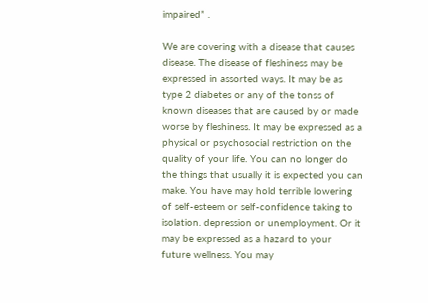impaired” .

We are covering with a disease that causes disease. The disease of fleshiness may be expressed in assorted ways. It may be as type 2 diabetes or any of the tonss of known diseases that are caused by or made worse by fleshiness. It may be expressed as a physical or psychosocial restriction on the quality of your life. You can no longer do the things that usually it is expected you can make. You have may hold terrible lowering of self-esteem or self-confidence taking to isolation. depression or unemployment. Or it may be expressed as a hazard to your future wellness. You may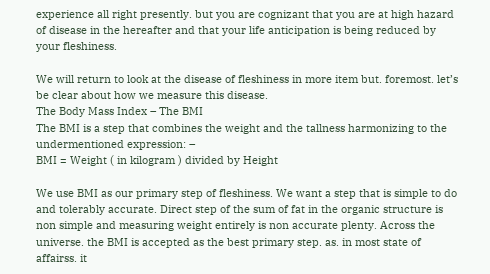experience all right presently. but you are cognizant that you are at high hazard of disease in the hereafter and that your life anticipation is being reduced by your fleshiness.

We will return to look at the disease of fleshiness in more item but. foremost. let’s be clear about how we measure this disease.
The Body Mass Index – The BMI
The BMI is a step that combines the weight and the tallness harmonizing to the undermentioned expression: –
BMI = Weight ( in kilogram ) divided by Height

We use BMI as our primary step of fleshiness. We want a step that is simple to do and tolerably accurate. Direct step of the sum of fat in the organic structure is non simple and measuring weight entirely is non accurate plenty. Across the universe. the BMI is accepted as the best primary step. as. in most state of affairss. it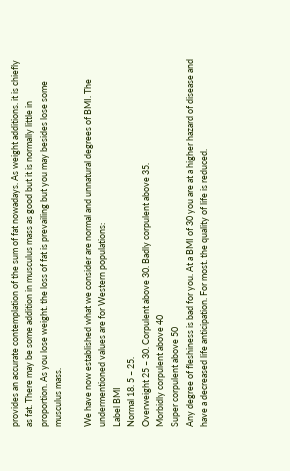provides an accurate contemplation of the sum of fat nowadays. As weight additions. it is chiefly as fat. There may be some addition in musculus mass as good but it is normally little in proportion. As you lose weight. the loss of fat is prevailing but you may besides lose some musculus mass.

We have now established what we consider are normal and unnatural degrees of BMI. The undermentioned values are for Western populations:
Label BMI
Normal 18. 5 – 25.
Overweight 25 – 30. Corpulent above 30. Badly corpulent above 35.
Morbidly corpulent above 40
Super corpulent above 50
Any degree of fleshiness is bad for you. At a BMI of 30 you are at a higher hazard of disease and have a decreased life anticipation. For most. the quality of life is reduced.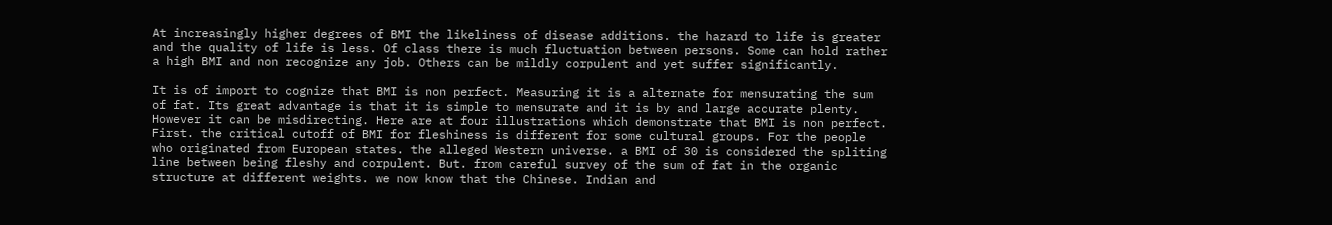At increasingly higher degrees of BMI the likeliness of disease additions. the hazard to life is greater and the quality of life is less. Of class there is much fluctuation between persons. Some can hold rather a high BMI and non recognize any job. Others can be mildly corpulent and yet suffer significantly.

It is of import to cognize that BMI is non perfect. Measuring it is a alternate for mensurating the sum of fat. Its great advantage is that it is simple to mensurate and it is by and large accurate plenty. However it can be misdirecting. Here are at four illustrations which demonstrate that BMI is non perfect. First. the critical cutoff of BMI for fleshiness is different for some cultural groups. For the people who originated from European states. the alleged Western universe. a BMI of 30 is considered the spliting line between being fleshy and corpulent. But. from careful survey of the sum of fat in the organic structure at different weights. we now know that the Chinese. Indian and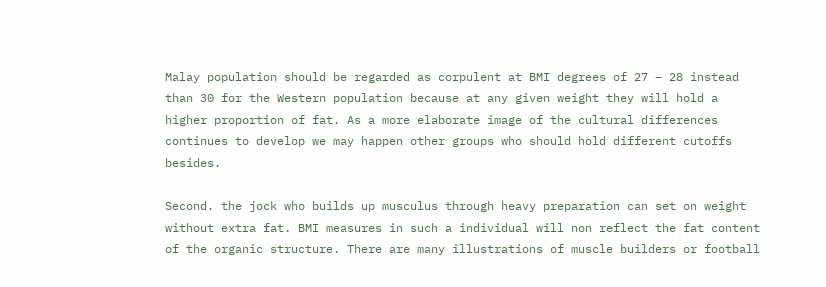Malay population should be regarded as corpulent at BMI degrees of 27 – 28 instead than 30 for the Western population because at any given weight they will hold a higher proportion of fat. As a more elaborate image of the cultural differences continues to develop we may happen other groups who should hold different cutoffs besides.

Second. the jock who builds up musculus through heavy preparation can set on weight without extra fat. BMI measures in such a individual will non reflect the fat content of the organic structure. There are many illustrations of muscle builders or football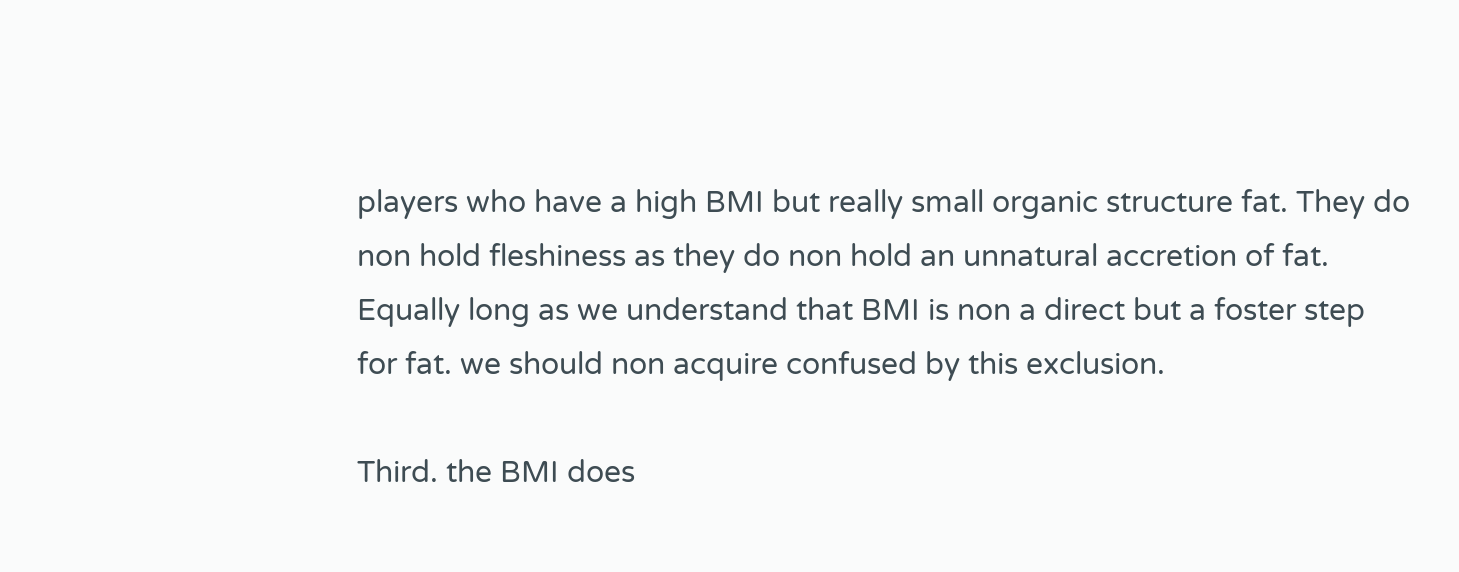players who have a high BMI but really small organic structure fat. They do non hold fleshiness as they do non hold an unnatural accretion of fat. Equally long as we understand that BMI is non a direct but a foster step for fat. we should non acquire confused by this exclusion.

Third. the BMI does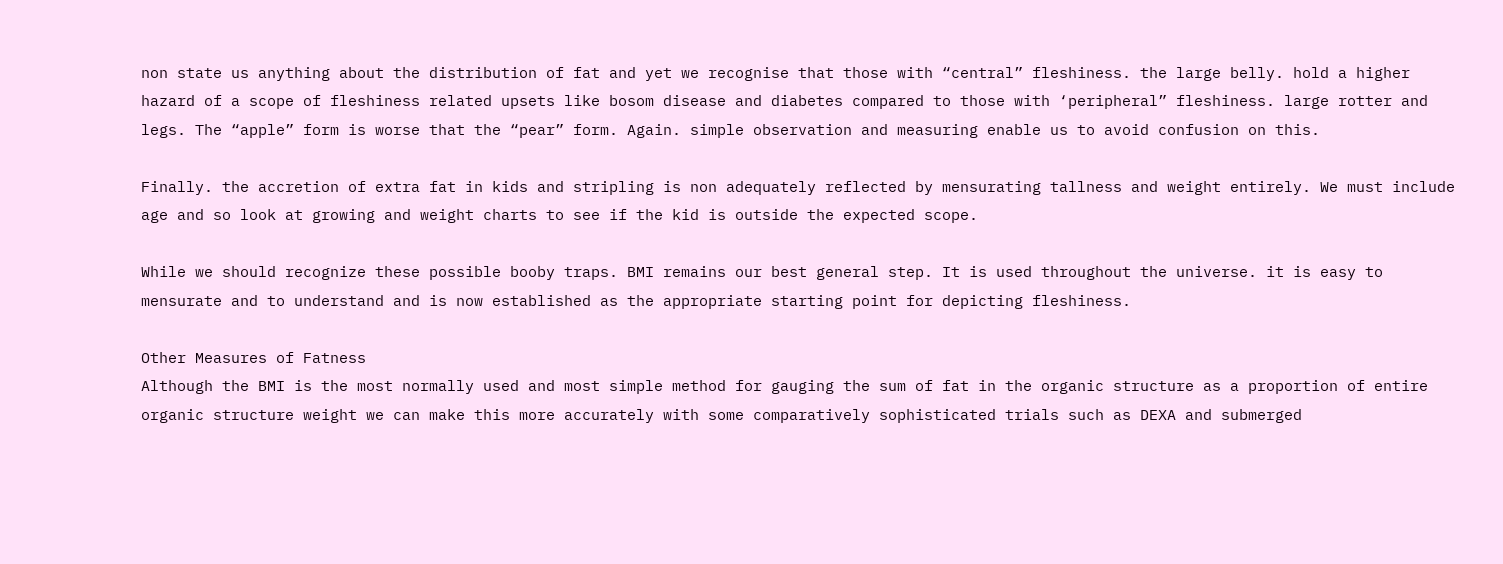non state us anything about the distribution of fat and yet we recognise that those with “central” fleshiness. the large belly. hold a higher hazard of a scope of fleshiness related upsets like bosom disease and diabetes compared to those with ‘peripheral” fleshiness. large rotter and legs. The “apple” form is worse that the “pear” form. Again. simple observation and measuring enable us to avoid confusion on this.

Finally. the accretion of extra fat in kids and stripling is non adequately reflected by mensurating tallness and weight entirely. We must include age and so look at growing and weight charts to see if the kid is outside the expected scope.

While we should recognize these possible booby traps. BMI remains our best general step. It is used throughout the universe. it is easy to mensurate and to understand and is now established as the appropriate starting point for depicting fleshiness.

Other Measures of Fatness
Although the BMI is the most normally used and most simple method for gauging the sum of fat in the organic structure as a proportion of entire organic structure weight we can make this more accurately with some comparatively sophisticated trials such as DEXA and submerged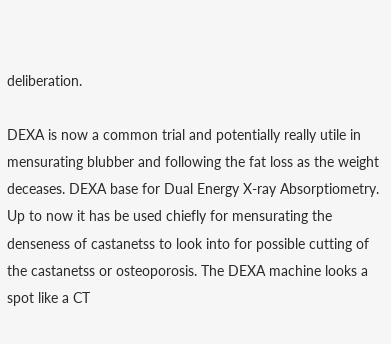deliberation.

DEXA is now a common trial and potentially really utile in mensurating blubber and following the fat loss as the weight deceases. DEXA base for Dual Energy X-ray Absorptiometry. Up to now it has be used chiefly for mensurating the denseness of castanetss to look into for possible cutting of the castanetss or osteoporosis. The DEXA machine looks a spot like a CT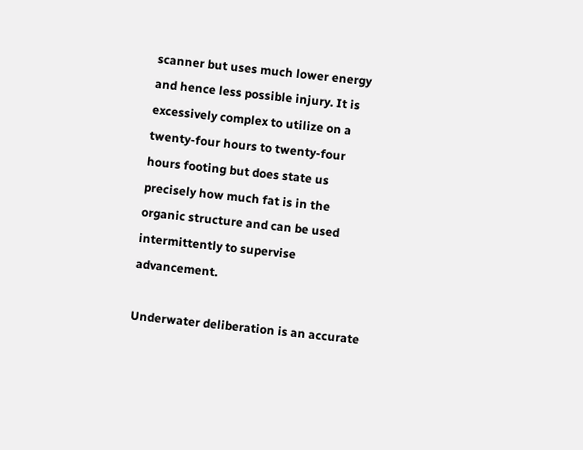scanner but uses much lower energy and hence less possible injury. It is excessively complex to utilize on a twenty-four hours to twenty-four hours footing but does state us precisely how much fat is in the organic structure and can be used intermittently to supervise advancement.

Underwater deliberation is an accurate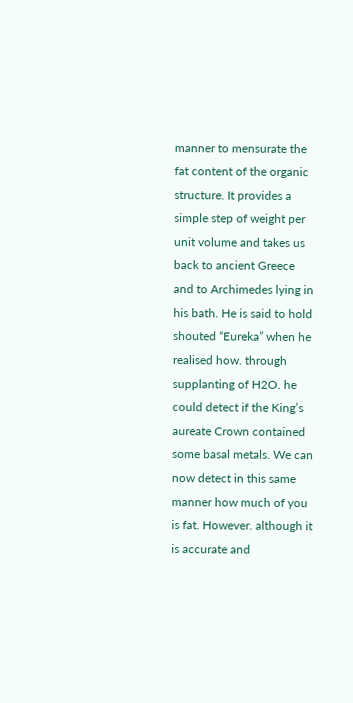manner to mensurate the fat content of the organic structure. It provides a simple step of weight per unit volume and takes us back to ancient Greece and to Archimedes lying in his bath. He is said to hold shouted “Eureka” when he realised how. through supplanting of H2O. he could detect if the King’s aureate Crown contained some basal metals. We can now detect in this same manner how much of you is fat. However. although it is accurate and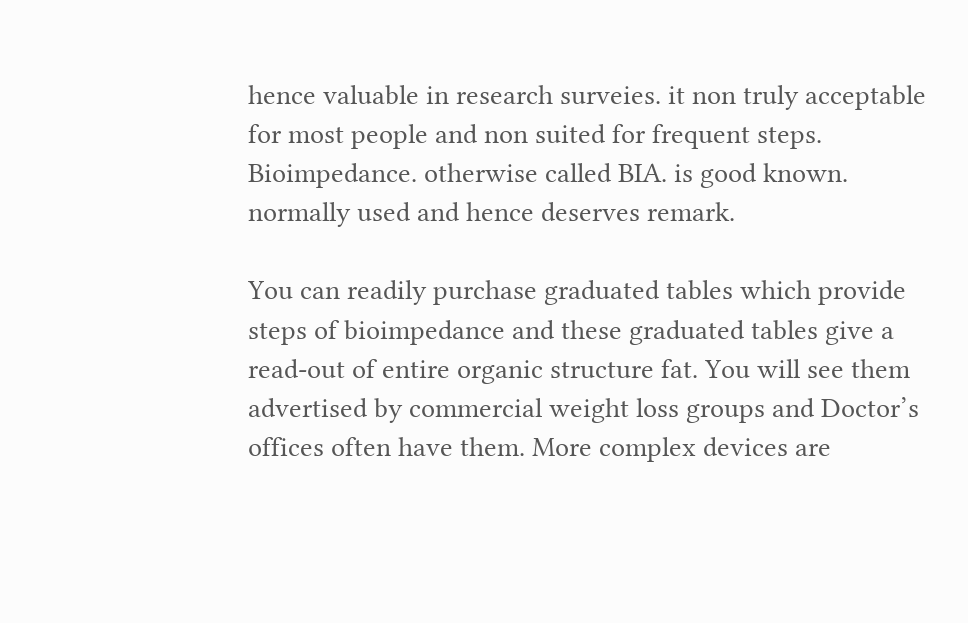hence valuable in research surveies. it non truly acceptable for most people and non suited for frequent steps. Bioimpedance. otherwise called BIA. is good known. normally used and hence deserves remark.

You can readily purchase graduated tables which provide steps of bioimpedance and these graduated tables give a read-out of entire organic structure fat. You will see them advertised by commercial weight loss groups and Doctor’s offices often have them. More complex devices are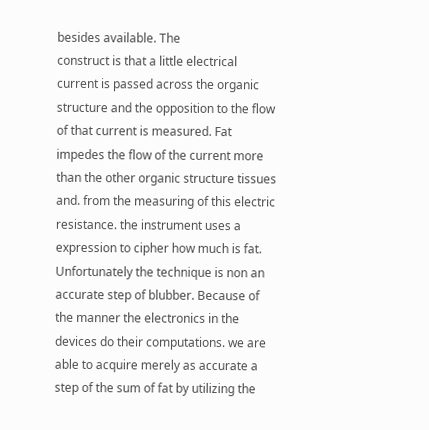besides available. The
construct is that a little electrical current is passed across the organic structure and the opposition to the flow of that current is measured. Fat impedes the flow of the current more than the other organic structure tissues and. from the measuring of this electric resistance. the instrument uses a expression to cipher how much is fat. Unfortunately the technique is non an accurate step of blubber. Because of the manner the electronics in the devices do their computations. we are able to acquire merely as accurate a step of the sum of fat by utilizing the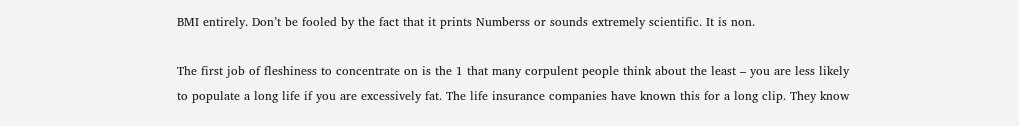BMI entirely. Don’t be fooled by the fact that it prints Numberss or sounds extremely scientific. It is non.

The first job of fleshiness to concentrate on is the 1 that many corpulent people think about the least – you are less likely to populate a long life if you are excessively fat. The life insurance companies have known this for a long clip. They know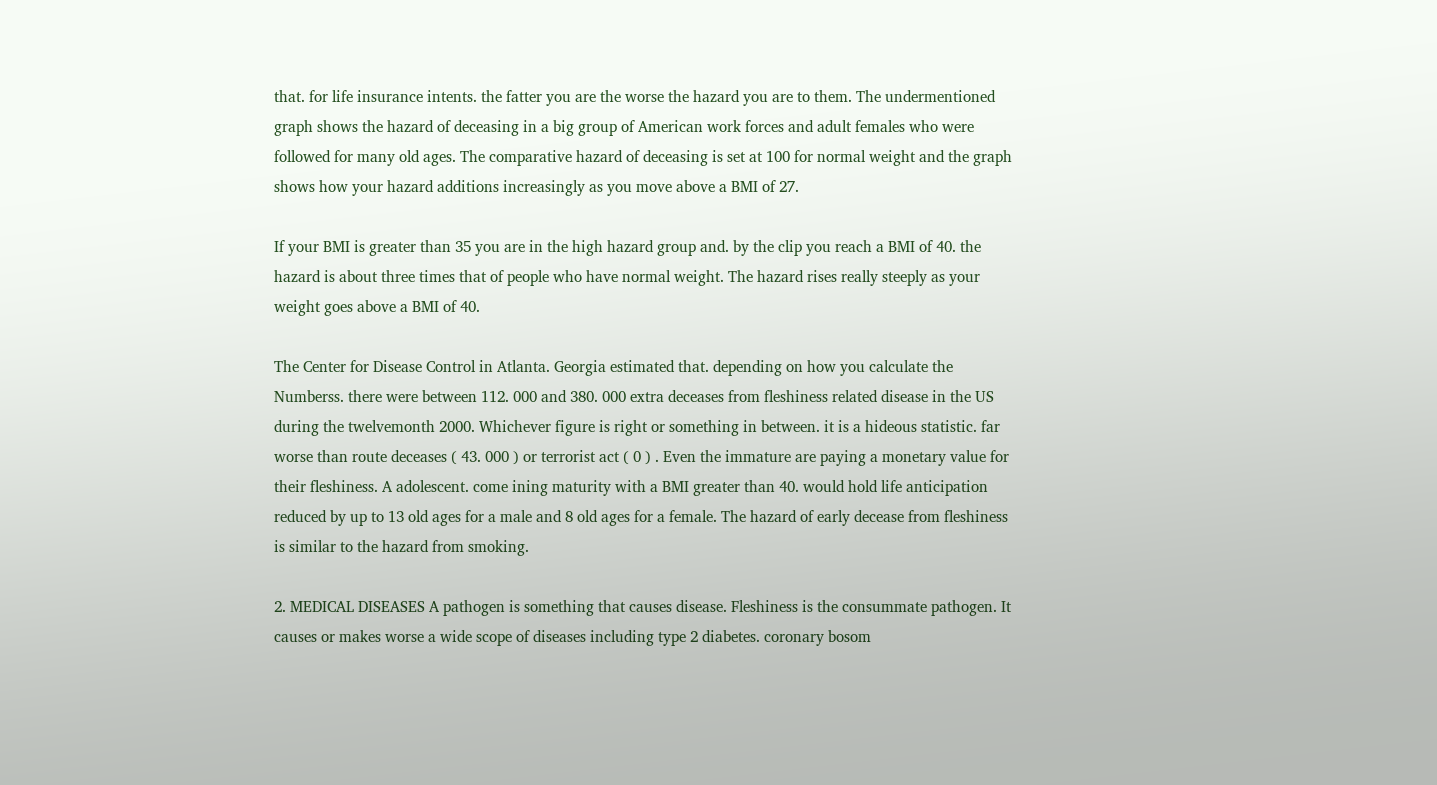that. for life insurance intents. the fatter you are the worse the hazard you are to them. The undermentioned graph shows the hazard of deceasing in a big group of American work forces and adult females who were followed for many old ages. The comparative hazard of deceasing is set at 100 for normal weight and the graph shows how your hazard additions increasingly as you move above a BMI of 27.

If your BMI is greater than 35 you are in the high hazard group and. by the clip you reach a BMI of 40. the hazard is about three times that of people who have normal weight. The hazard rises really steeply as your weight goes above a BMI of 40.

The Center for Disease Control in Atlanta. Georgia estimated that. depending on how you calculate the Numberss. there were between 112. 000 and 380. 000 extra deceases from fleshiness related disease in the US during the twelvemonth 2000. Whichever figure is right or something in between. it is a hideous statistic. far worse than route deceases ( 43. 000 ) or terrorist act ( 0 ) . Even the immature are paying a monetary value for their fleshiness. A adolescent. come ining maturity with a BMI greater than 40. would hold life anticipation reduced by up to 13 old ages for a male and 8 old ages for a female. The hazard of early decease from fleshiness is similar to the hazard from smoking.

2. MEDICAL DISEASES A pathogen is something that causes disease. Fleshiness is the consummate pathogen. It causes or makes worse a wide scope of diseases including type 2 diabetes. coronary bosom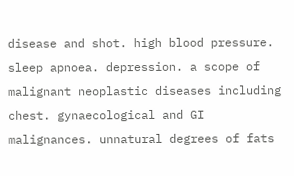disease and shot. high blood pressure. sleep apnoea. depression. a scope of malignant neoplastic diseases including chest. gynaecological and GI malignances. unnatural degrees of fats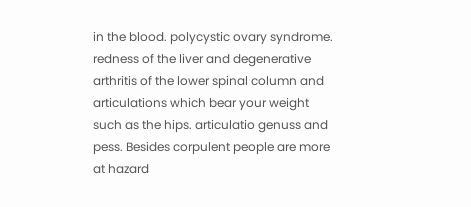in the blood. polycystic ovary syndrome. redness of the liver and degenerative arthritis of the lower spinal column and articulations which bear your weight such as the hips. articulatio genuss and pess. Besides corpulent people are more at hazard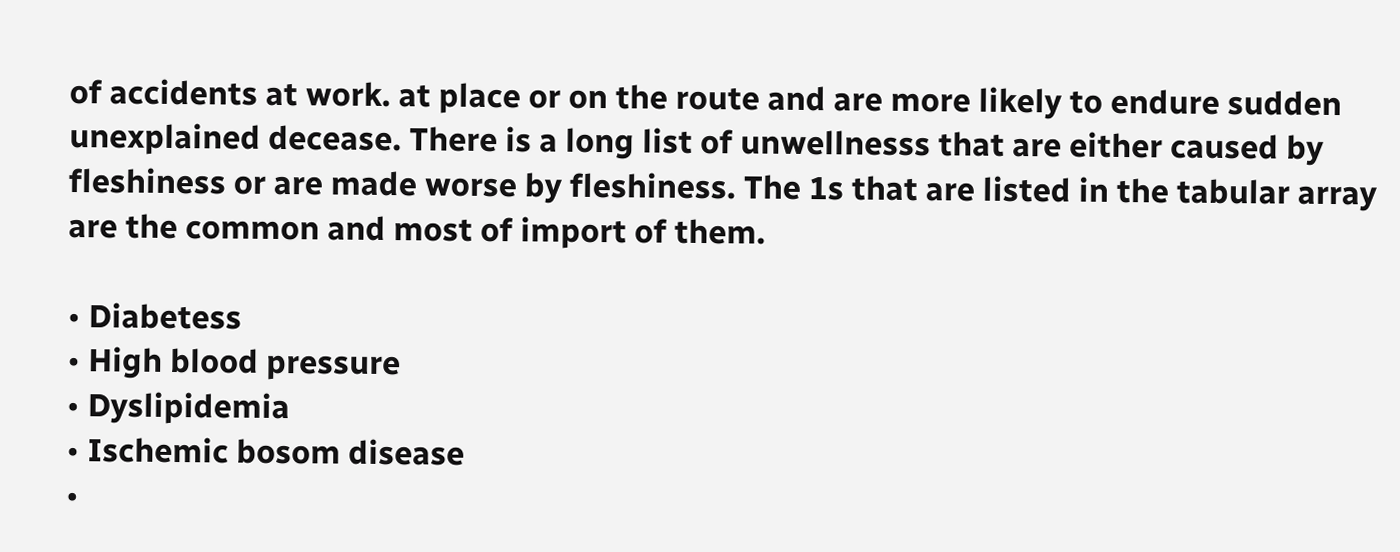of accidents at work. at place or on the route and are more likely to endure sudden unexplained decease. There is a long list of unwellnesss that are either caused by fleshiness or are made worse by fleshiness. The 1s that are listed in the tabular array are the common and most of import of them.

• Diabetess
• High blood pressure
• Dyslipidemia
• Ischemic bosom disease
•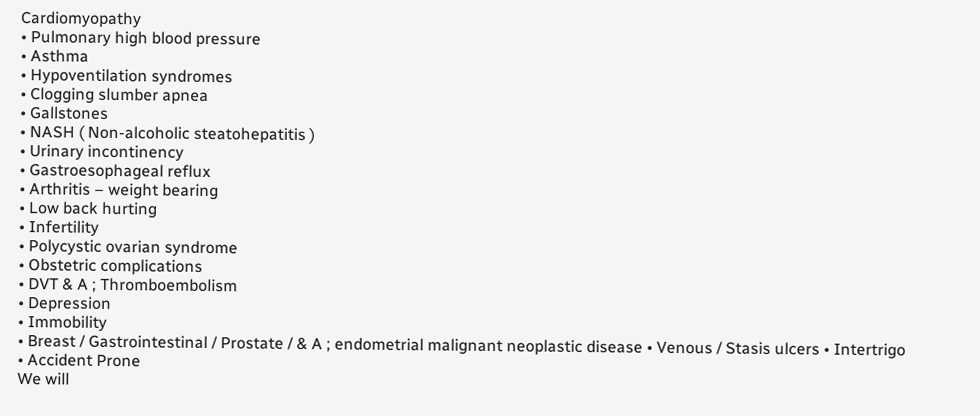Cardiomyopathy
• Pulmonary high blood pressure
• Asthma
• Hypoventilation syndromes
• Clogging slumber apnea
• Gallstones
• NASH ( Non-alcoholic steatohepatitis )
• Urinary incontinency
• Gastroesophageal reflux
• Arthritis – weight bearing
• Low back hurting
• Infertility
• Polycystic ovarian syndrome
• Obstetric complications
• DVT & A ; Thromboembolism
• Depression
• Immobility
• Breast / Gastrointestinal / Prostate / & A ; endometrial malignant neoplastic disease • Venous / Stasis ulcers • Intertrigo
• Accident Prone
We will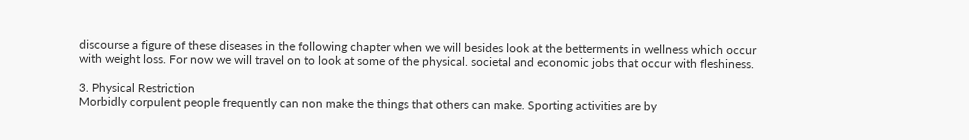discourse a figure of these diseases in the following chapter when we will besides look at the betterments in wellness which occur with weight loss. For now we will travel on to look at some of the physical. societal and economic jobs that occur with fleshiness.

3. Physical Restriction
Morbidly corpulent people frequently can non make the things that others can make. Sporting activities are by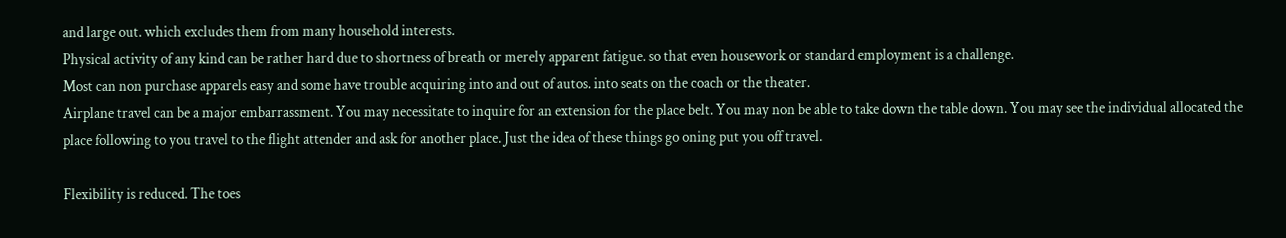and large out. which excludes them from many household interests.
Physical activity of any kind can be rather hard due to shortness of breath or merely apparent fatigue. so that even housework or standard employment is a challenge.
Most can non purchase apparels easy and some have trouble acquiring into and out of autos. into seats on the coach or the theater.
Airplane travel can be a major embarrassment. You may necessitate to inquire for an extension for the place belt. You may non be able to take down the table down. You may see the individual allocated the place following to you travel to the flight attender and ask for another place. Just the idea of these things go oning put you off travel.

Flexibility is reduced. The toes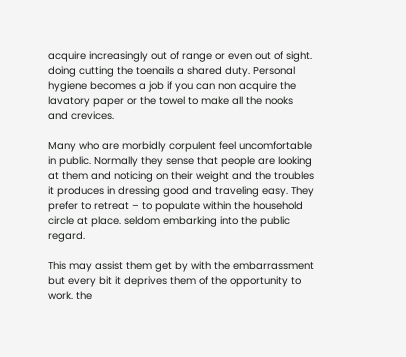acquire increasingly out of range or even out of sight. doing cutting the toenails a shared duty. Personal hygiene becomes a job if you can non acquire the lavatory paper or the towel to make all the nooks and crevices.

Many who are morbidly corpulent feel uncomfortable in public. Normally they sense that people are looking at them and noticing on their weight and the troubles it produces in dressing good and traveling easy. They prefer to retreat – to populate within the household circle at place. seldom embarking into the public regard.

This may assist them get by with the embarrassment but every bit it deprives them of the opportunity to work. the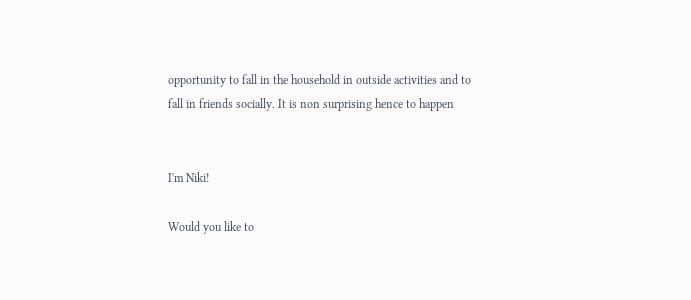opportunity to fall in the household in outside activities and to fall in friends socially. It is non surprising hence to happen


I'm Niki!

Would you like to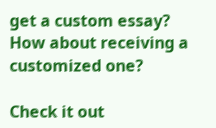get a custom essay? How about receiving a customized one?

Check it out